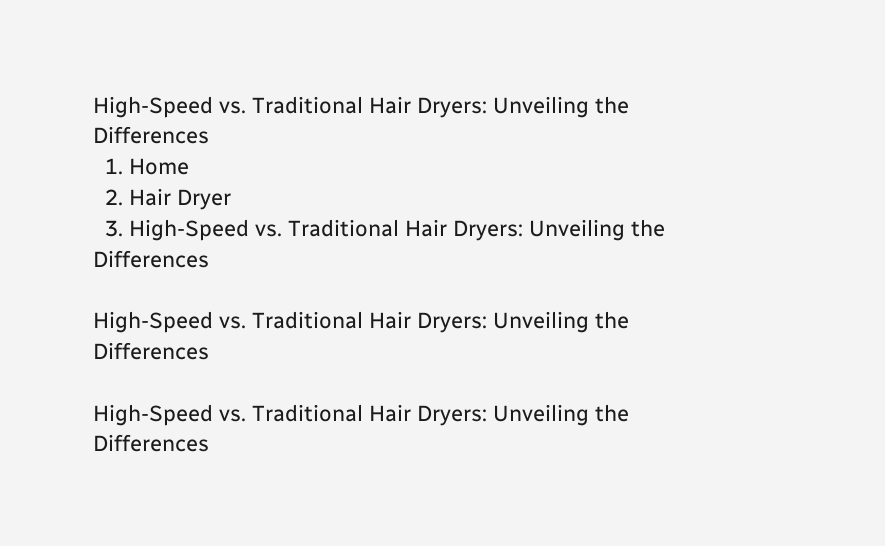High-Speed vs. Traditional Hair Dryers: Unveiling the Differences
  1. Home
  2. Hair Dryer
  3. High-Speed vs. Traditional Hair Dryers: Unveiling the Differences

High-Speed vs. Traditional Hair Dryers: Unveiling the Differences

High-Speed vs. Traditional Hair Dryers: Unveiling the Differences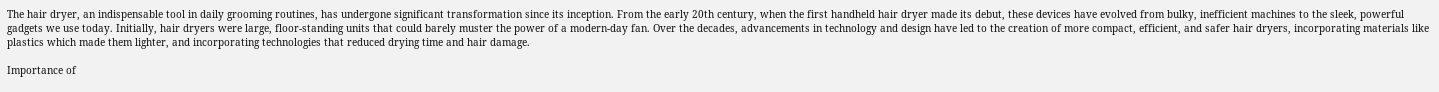The hair dryer, an indispensable tool in daily grooming routines, has undergone significant transformation since its inception. From the early 20th century, when the first handheld hair dryer made its debut, these devices have evolved from bulky, inefficient machines to the sleek, powerful gadgets we use today. Initially, hair dryers were large, floor-standing units that could barely muster the power of a modern-day fan. Over the decades, advancements in technology and design have led to the creation of more compact, efficient, and safer hair dryers, incorporating materials like plastics which made them lighter, and incorporating technologies that reduced drying time and hair damage.

Importance of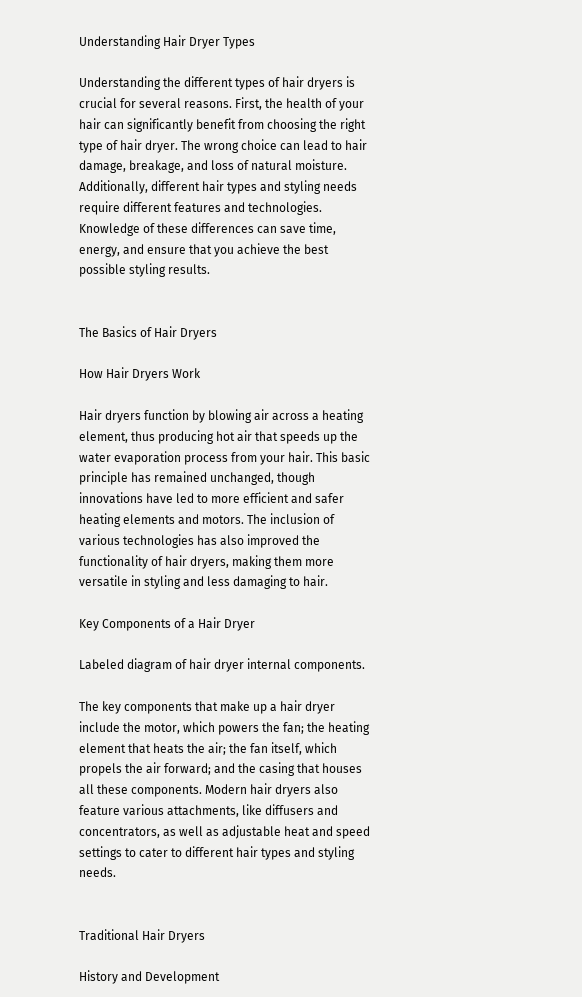Understanding Hair Dryer Types

Understanding the different types of hair dryers is crucial for several reasons. First, the health of your hair can significantly benefit from choosing the right type of hair dryer. The wrong choice can lead to hair damage, breakage, and loss of natural moisture. Additionally, different hair types and styling needs require different features and technologies. Knowledge of these differences can save time, energy, and ensure that you achieve the best possible styling results.


The Basics of Hair Dryers

How Hair Dryers Work

Hair dryers function by blowing air across a heating element, thus producing hot air that speeds up the water evaporation process from your hair. This basic principle has remained unchanged, though innovations have led to more efficient and safer heating elements and motors. The inclusion of various technologies has also improved the functionality of hair dryers, making them more versatile in styling and less damaging to hair.

Key Components of a Hair Dryer

Labeled diagram of hair dryer internal components.

The key components that make up a hair dryer include the motor, which powers the fan; the heating element that heats the air; the fan itself, which propels the air forward; and the casing that houses all these components. Modern hair dryers also feature various attachments, like diffusers and concentrators, as well as adjustable heat and speed settings to cater to different hair types and styling needs.


Traditional Hair Dryers

History and Development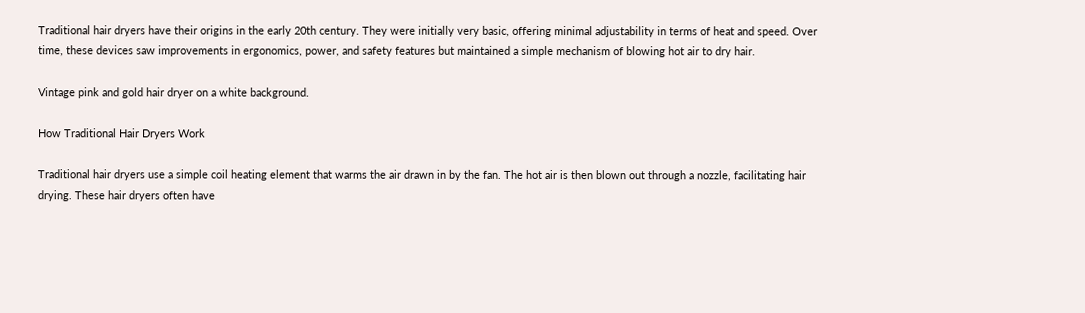Traditional hair dryers have their origins in the early 20th century. They were initially very basic, offering minimal adjustability in terms of heat and speed. Over time, these devices saw improvements in ergonomics, power, and safety features but maintained a simple mechanism of blowing hot air to dry hair.

Vintage pink and gold hair dryer on a white background.

How Traditional Hair Dryers Work

Traditional hair dryers use a simple coil heating element that warms the air drawn in by the fan. The hot air is then blown out through a nozzle, facilitating hair drying. These hair dryers often have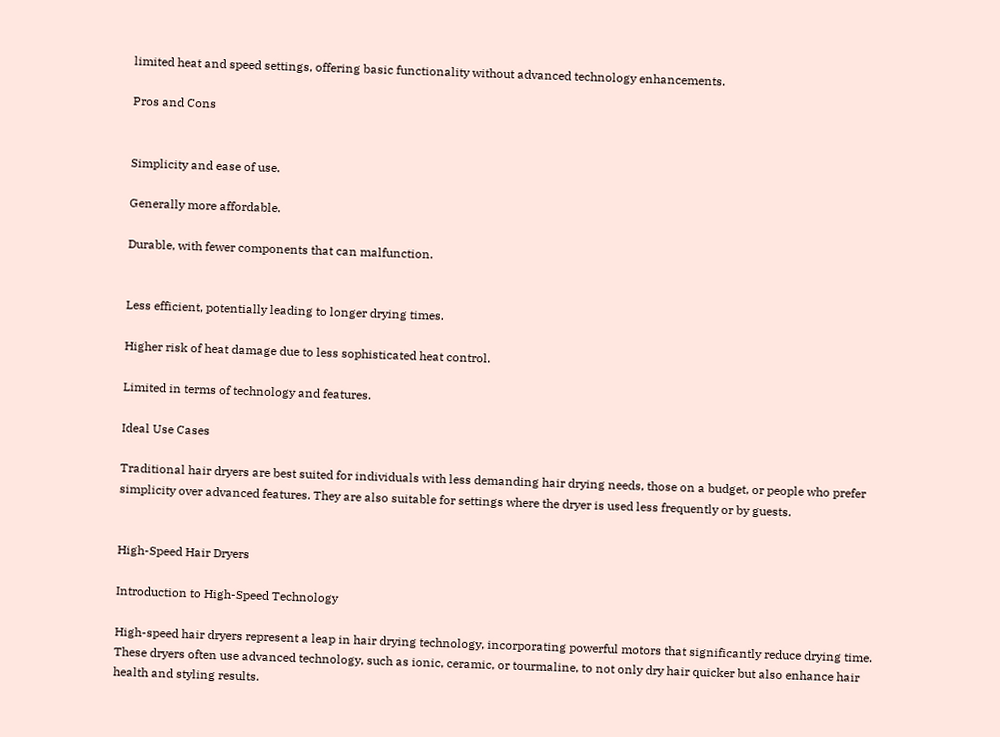limited heat and speed settings, offering basic functionality without advanced technology enhancements.

Pros and Cons


Simplicity and ease of use.

Generally more affordable.

Durable, with fewer components that can malfunction.


Less efficient, potentially leading to longer drying times.

Higher risk of heat damage due to less sophisticated heat control.

Limited in terms of technology and features.

Ideal Use Cases

Traditional hair dryers are best suited for individuals with less demanding hair drying needs, those on a budget, or people who prefer simplicity over advanced features. They are also suitable for settings where the dryer is used less frequently or by guests.


High-Speed Hair Dryers

Introduction to High-Speed Technology

High-speed hair dryers represent a leap in hair drying technology, incorporating powerful motors that significantly reduce drying time. These dryers often use advanced technology, such as ionic, ceramic, or tourmaline, to not only dry hair quicker but also enhance hair health and styling results.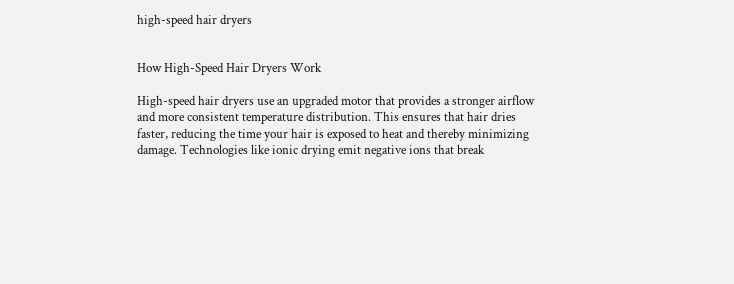high-speed hair dryers


How High-Speed Hair Dryers Work

High-speed hair dryers use an upgraded motor that provides a stronger airflow and more consistent temperature distribution. This ensures that hair dries faster, reducing the time your hair is exposed to heat and thereby minimizing damage. Technologies like ionic drying emit negative ions that break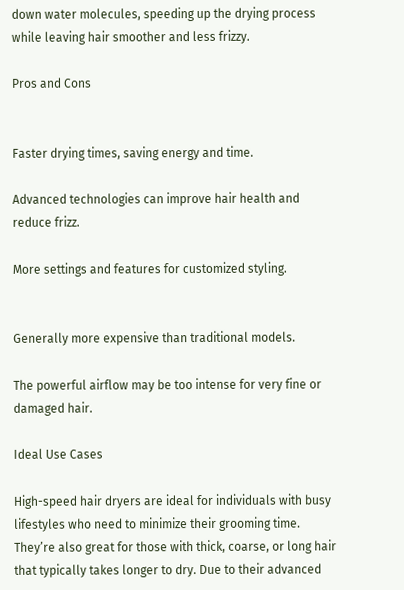down water molecules, speeding up the drying process while leaving hair smoother and less frizzy.

Pros and Cons


Faster drying times, saving energy and time.

Advanced technologies can improve hair health and reduce frizz.

More settings and features for customized styling.


Generally more expensive than traditional models.

The powerful airflow may be too intense for very fine or damaged hair.

Ideal Use Cases

High-speed hair dryers are ideal for individuals with busy lifestyles who need to minimize their grooming time. They’re also great for those with thick, coarse, or long hair that typically takes longer to dry. Due to their advanced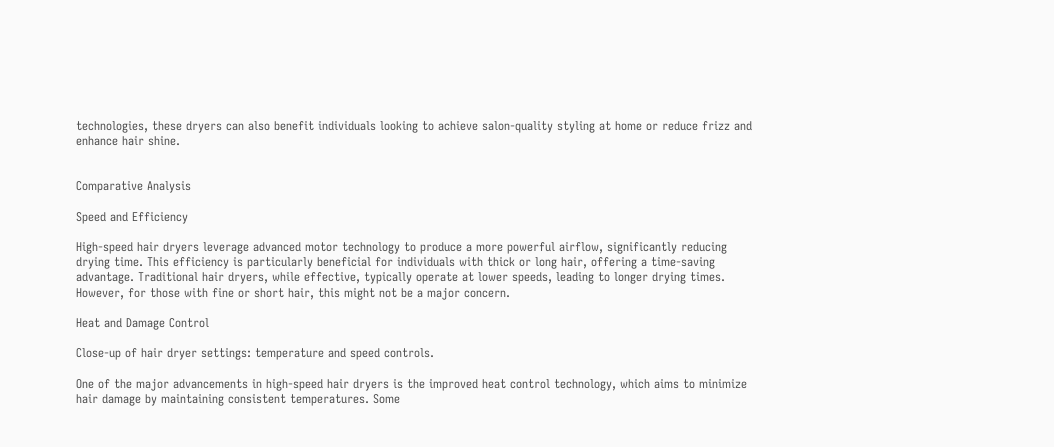technologies, these dryers can also benefit individuals looking to achieve salon-quality styling at home or reduce frizz and enhance hair shine.


Comparative Analysis

Speed and Efficiency

High-speed hair dryers leverage advanced motor technology to produce a more powerful airflow, significantly reducing drying time. This efficiency is particularly beneficial for individuals with thick or long hair, offering a time-saving advantage. Traditional hair dryers, while effective, typically operate at lower speeds, leading to longer drying times. However, for those with fine or short hair, this might not be a major concern.

Heat and Damage Control

Close-up of hair dryer settings: temperature and speed controls.

One of the major advancements in high-speed hair dryers is the improved heat control technology, which aims to minimize hair damage by maintaining consistent temperatures. Some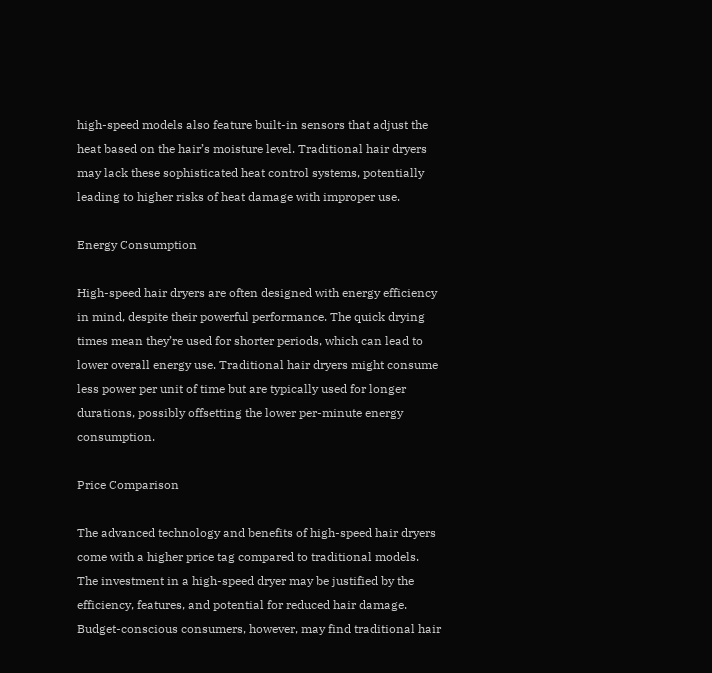high-speed models also feature built-in sensors that adjust the heat based on the hair’s moisture level. Traditional hair dryers may lack these sophisticated heat control systems, potentially leading to higher risks of heat damage with improper use.

Energy Consumption

High-speed hair dryers are often designed with energy efficiency in mind, despite their powerful performance. The quick drying times mean they’re used for shorter periods, which can lead to lower overall energy use. Traditional hair dryers might consume less power per unit of time but are typically used for longer durations, possibly offsetting the lower per-minute energy consumption.

Price Comparison

The advanced technology and benefits of high-speed hair dryers come with a higher price tag compared to traditional models. The investment in a high-speed dryer may be justified by the efficiency, features, and potential for reduced hair damage. Budget-conscious consumers, however, may find traditional hair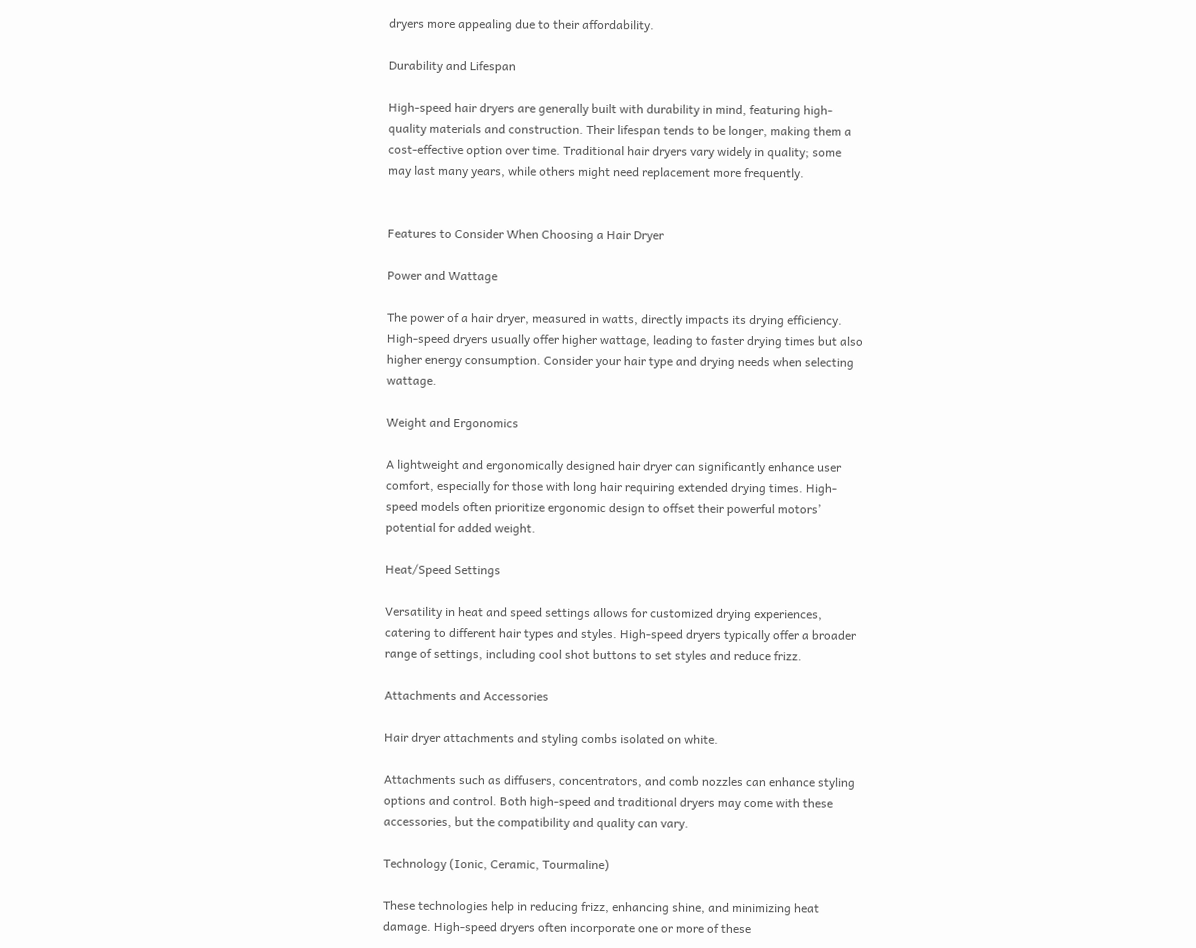dryers more appealing due to their affordability.

Durability and Lifespan

High-speed hair dryers are generally built with durability in mind, featuring high-quality materials and construction. Their lifespan tends to be longer, making them a cost-effective option over time. Traditional hair dryers vary widely in quality; some may last many years, while others might need replacement more frequently.


Features to Consider When Choosing a Hair Dryer

Power and Wattage

The power of a hair dryer, measured in watts, directly impacts its drying efficiency. High-speed dryers usually offer higher wattage, leading to faster drying times but also higher energy consumption. Consider your hair type and drying needs when selecting wattage.

Weight and Ergonomics

A lightweight and ergonomically designed hair dryer can significantly enhance user comfort, especially for those with long hair requiring extended drying times. High-speed models often prioritize ergonomic design to offset their powerful motors’ potential for added weight.

Heat/Speed Settings

Versatility in heat and speed settings allows for customized drying experiences, catering to different hair types and styles. High-speed dryers typically offer a broader range of settings, including cool shot buttons to set styles and reduce frizz.

Attachments and Accessories

Hair dryer attachments and styling combs isolated on white.

Attachments such as diffusers, concentrators, and comb nozzles can enhance styling options and control. Both high-speed and traditional dryers may come with these accessories, but the compatibility and quality can vary.

Technology (Ionic, Ceramic, Tourmaline)

These technologies help in reducing frizz, enhancing shine, and minimizing heat damage. High-speed dryers often incorporate one or more of these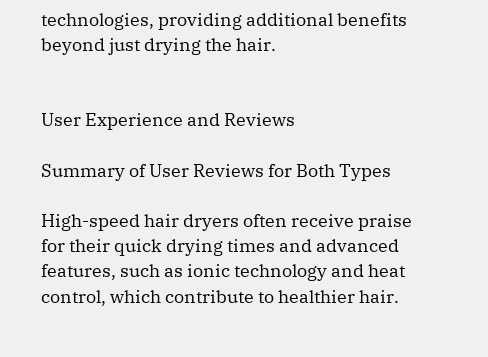technologies, providing additional benefits beyond just drying the hair.


User Experience and Reviews

Summary of User Reviews for Both Types

High-speed hair dryers often receive praise for their quick drying times and advanced features, such as ionic technology and heat control, which contribute to healthier hair.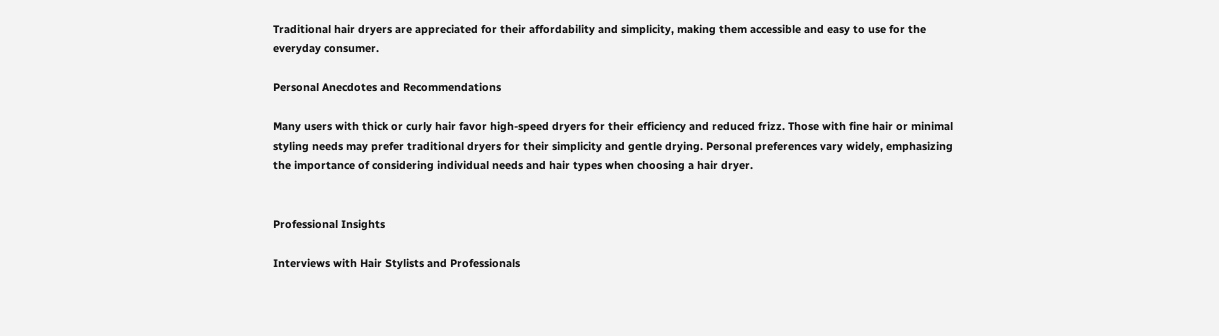Traditional hair dryers are appreciated for their affordability and simplicity, making them accessible and easy to use for the everyday consumer.

Personal Anecdotes and Recommendations

Many users with thick or curly hair favor high-speed dryers for their efficiency and reduced frizz. Those with fine hair or minimal styling needs may prefer traditional dryers for their simplicity and gentle drying. Personal preferences vary widely, emphasizing the importance of considering individual needs and hair types when choosing a hair dryer.


Professional Insights

Interviews with Hair Stylists and Professionals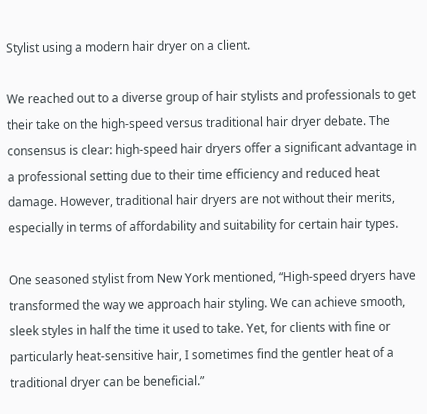Stylist using a modern hair dryer on a client.

We reached out to a diverse group of hair stylists and professionals to get their take on the high-speed versus traditional hair dryer debate. The consensus is clear: high-speed hair dryers offer a significant advantage in a professional setting due to their time efficiency and reduced heat damage. However, traditional hair dryers are not without their merits, especially in terms of affordability and suitability for certain hair types.

One seasoned stylist from New York mentioned, “High-speed dryers have transformed the way we approach hair styling. We can achieve smooth, sleek styles in half the time it used to take. Yet, for clients with fine or particularly heat-sensitive hair, I sometimes find the gentler heat of a traditional dryer can be beneficial.”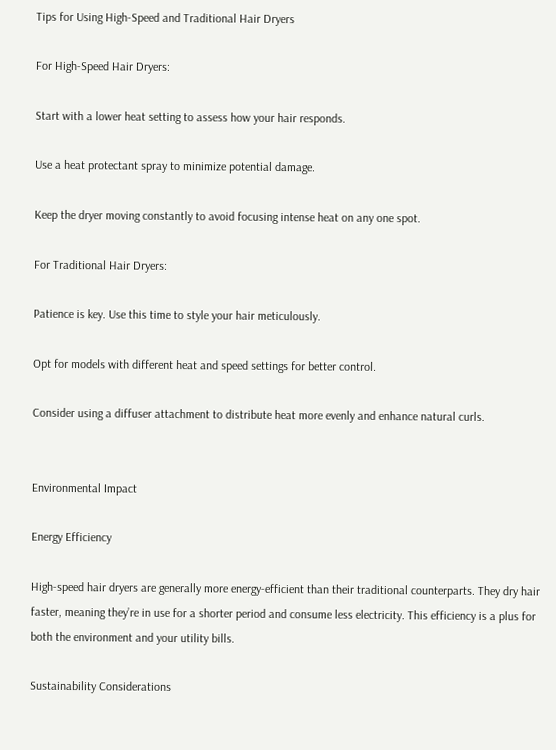Tips for Using High-Speed and Traditional Hair Dryers

For High-Speed Hair Dryers:

Start with a lower heat setting to assess how your hair responds.

Use a heat protectant spray to minimize potential damage.

Keep the dryer moving constantly to avoid focusing intense heat on any one spot.

For Traditional Hair Dryers:

Patience is key. Use this time to style your hair meticulously.

Opt for models with different heat and speed settings for better control.

Consider using a diffuser attachment to distribute heat more evenly and enhance natural curls.


Environmental Impact

Energy Efficiency

High-speed hair dryers are generally more energy-efficient than their traditional counterparts. They dry hair faster, meaning they’re in use for a shorter period and consume less electricity. This efficiency is a plus for both the environment and your utility bills.

Sustainability Considerations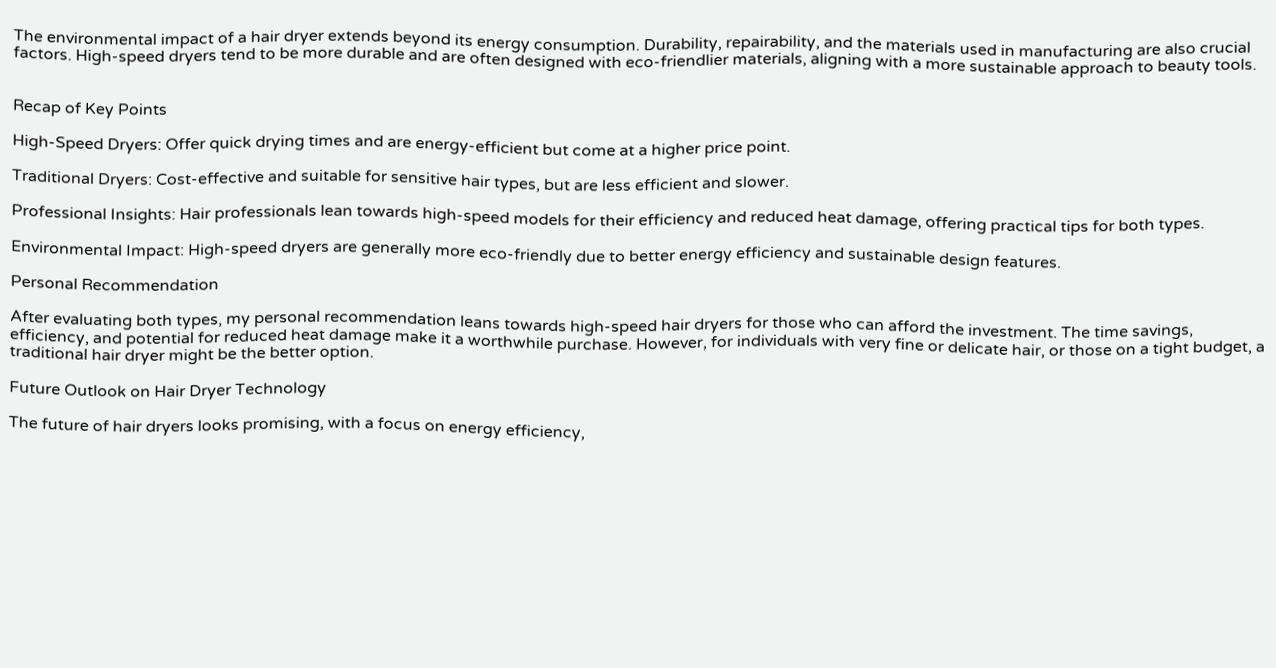The environmental impact of a hair dryer extends beyond its energy consumption. Durability, repairability, and the materials used in manufacturing are also crucial factors. High-speed dryers tend to be more durable and are often designed with eco-friendlier materials, aligning with a more sustainable approach to beauty tools.


Recap of Key Points

High-Speed Dryers: Offer quick drying times and are energy-efficient but come at a higher price point.

Traditional Dryers: Cost-effective and suitable for sensitive hair types, but are less efficient and slower.

Professional Insights: Hair professionals lean towards high-speed models for their efficiency and reduced heat damage, offering practical tips for both types.

Environmental Impact: High-speed dryers are generally more eco-friendly due to better energy efficiency and sustainable design features.

Personal Recommendation

After evaluating both types, my personal recommendation leans towards high-speed hair dryers for those who can afford the investment. The time savings, efficiency, and potential for reduced heat damage make it a worthwhile purchase. However, for individuals with very fine or delicate hair, or those on a tight budget, a traditional hair dryer might be the better option.

Future Outlook on Hair Dryer Technology

The future of hair dryers looks promising, with a focus on energy efficiency,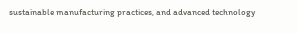sustainable manufacturing practices, and advanced technology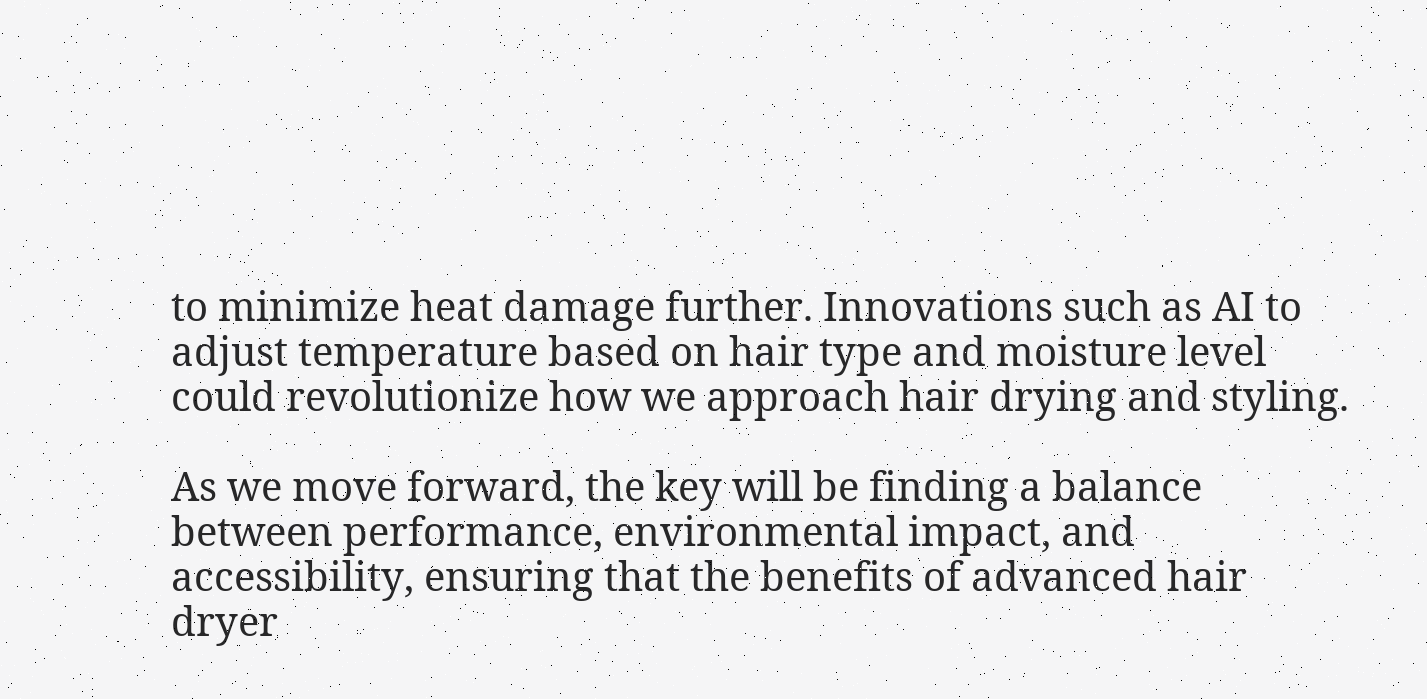to minimize heat damage further. Innovations such as AI to adjust temperature based on hair type and moisture level could revolutionize how we approach hair drying and styling.

As we move forward, the key will be finding a balance between performance, environmental impact, and accessibility, ensuring that the benefits of advanced hair dryer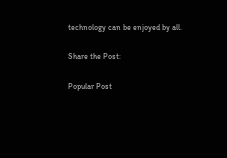technology can be enjoyed by all.

Share the Post:

Popular Post